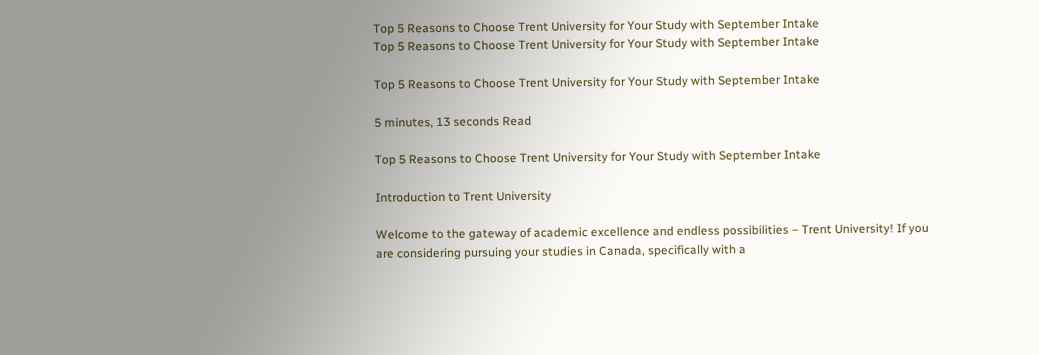Top 5 Reasons to Choose Trent University for Your Study with September Intake
Top 5 Reasons to Choose Trent University for Your Study with September Intake

Top 5 Reasons to Choose Trent University for Your Study with September Intake

5 minutes, 13 seconds Read

Top 5 Reasons to Choose Trent University for Your Study with September Intake

Introduction to Trent University

Welcome to the gateway of academic excellence and endless possibilities – Trent University! If you are considering pursuing your studies in Canada, specifically with a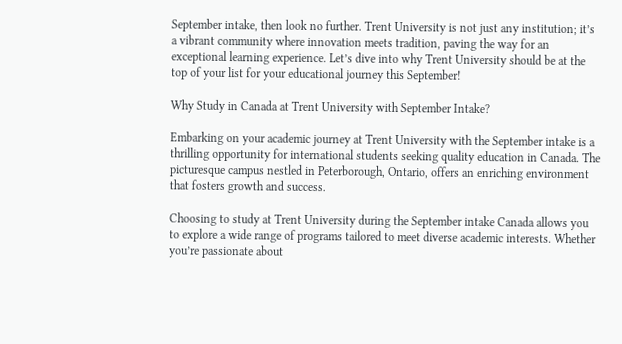September intake, then look no further. Trent University is not just any institution; it’s a vibrant community where innovation meets tradition, paving the way for an exceptional learning experience. Let’s dive into why Trent University should be at the top of your list for your educational journey this September!

Why Study in Canada at Trent University with September Intake?

Embarking on your academic journey at Trent University with the September intake is a thrilling opportunity for international students seeking quality education in Canada. The picturesque campus nestled in Peterborough, Ontario, offers an enriching environment that fosters growth and success.

Choosing to study at Trent University during the September intake Canada allows you to explore a wide range of programs tailored to meet diverse academic interests. Whether you’re passionate about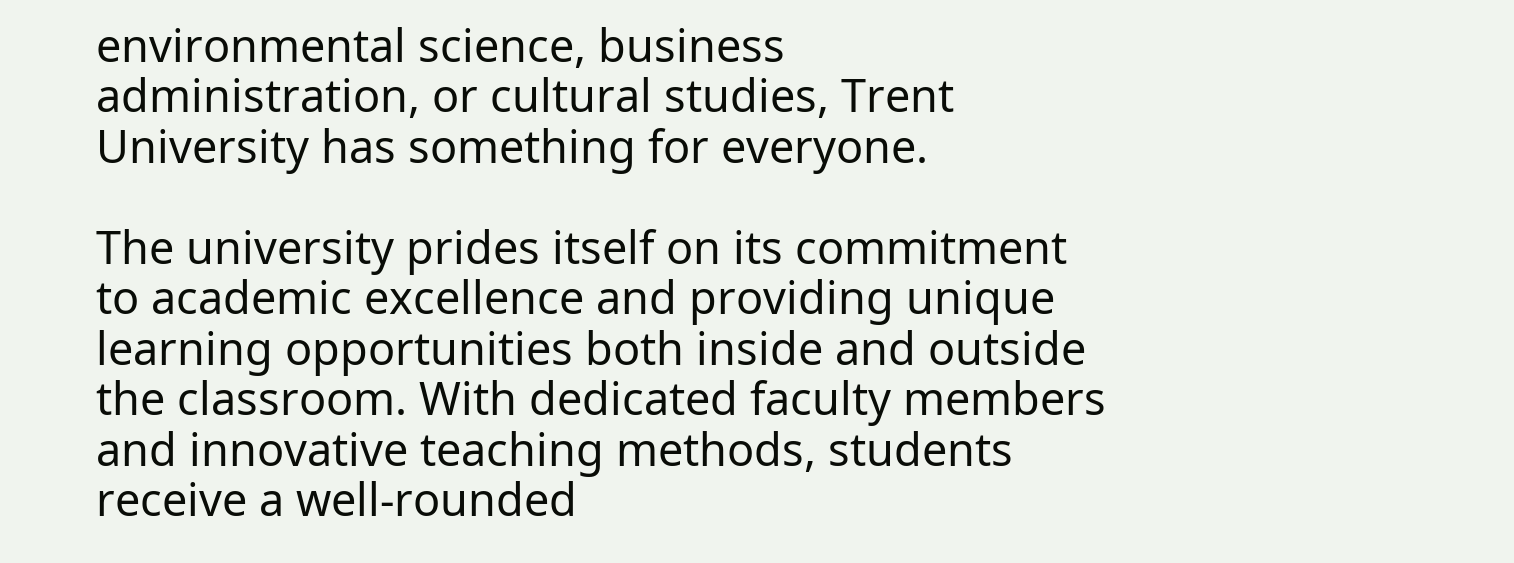environmental science, business administration, or cultural studies, Trent University has something for everyone.

The university prides itself on its commitment to academic excellence and providing unique learning opportunities both inside and outside the classroom. With dedicated faculty members and innovative teaching methods, students receive a well-rounded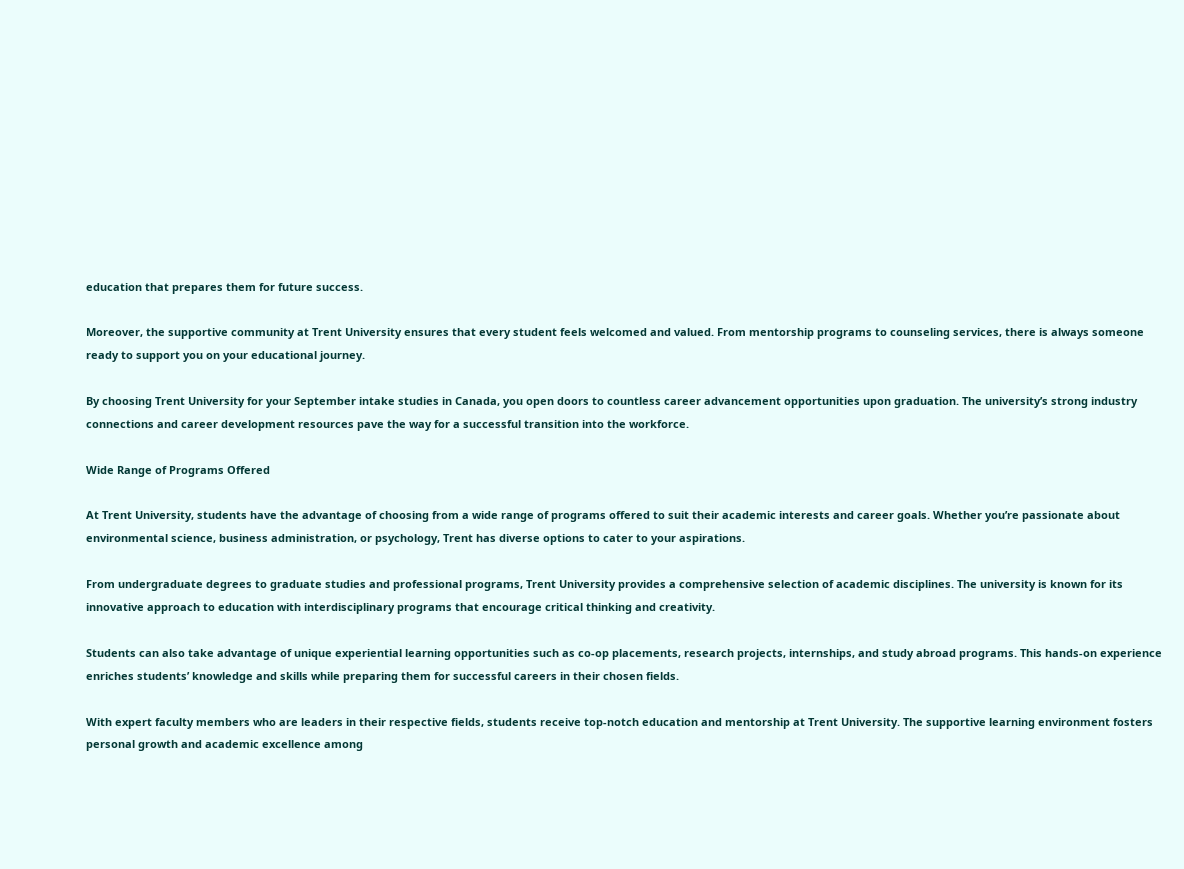education that prepares them for future success.

Moreover, the supportive community at Trent University ensures that every student feels welcomed and valued. From mentorship programs to counseling services, there is always someone ready to support you on your educational journey.

By choosing Trent University for your September intake studies in Canada, you open doors to countless career advancement opportunities upon graduation. The university’s strong industry connections and career development resources pave the way for a successful transition into the workforce.

Wide Range of Programs Offered

At Trent University, students have the advantage of choosing from a wide range of programs offered to suit their academic interests and career goals. Whether you’re passionate about environmental science, business administration, or psychology, Trent has diverse options to cater to your aspirations.

From undergraduate degrees to graduate studies and professional programs, Trent University provides a comprehensive selection of academic disciplines. The university is known for its innovative approach to education with interdisciplinary programs that encourage critical thinking and creativity.

Students can also take advantage of unique experiential learning opportunities such as co-op placements, research projects, internships, and study abroad programs. This hands-on experience enriches students’ knowledge and skills while preparing them for successful careers in their chosen fields.

With expert faculty members who are leaders in their respective fields, students receive top-notch education and mentorship at Trent University. The supportive learning environment fosters personal growth and academic excellence among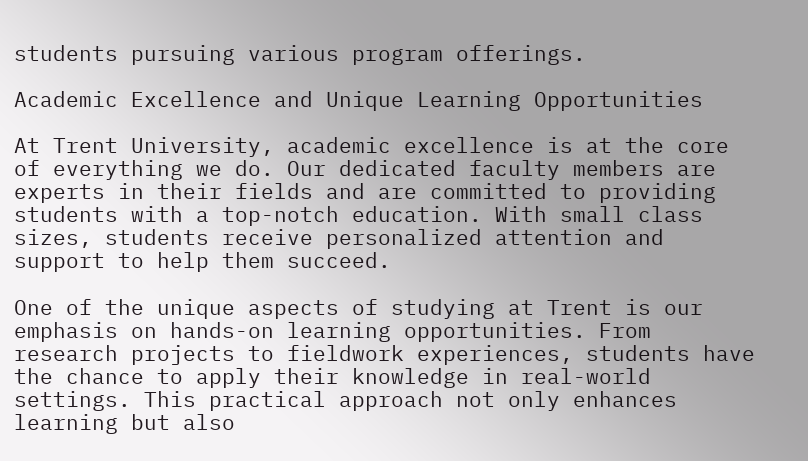students pursuing various program offerings.

Academic Excellence and Unique Learning Opportunities

At Trent University, academic excellence is at the core of everything we do. Our dedicated faculty members are experts in their fields and are committed to providing students with a top-notch education. With small class sizes, students receive personalized attention and support to help them succeed.

One of the unique aspects of studying at Trent is our emphasis on hands-on learning opportunities. From research projects to fieldwork experiences, students have the chance to apply their knowledge in real-world settings. This practical approach not only enhances learning but also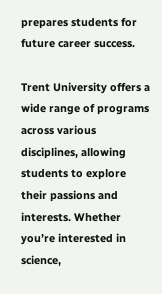prepares students for future career success.

Trent University offers a wide range of programs across various disciplines, allowing students to explore their passions and interests. Whether you’re interested in science,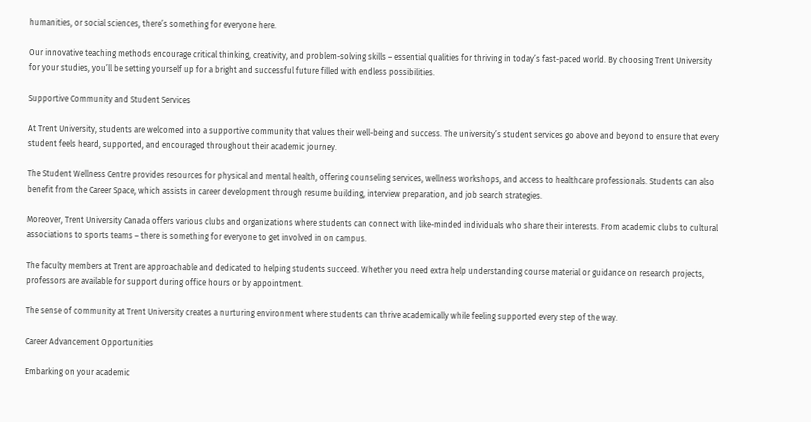humanities, or social sciences, there’s something for everyone here.

Our innovative teaching methods encourage critical thinking, creativity, and problem-solving skills – essential qualities for thriving in today’s fast-paced world. By choosing Trent University for your studies, you’ll be setting yourself up for a bright and successful future filled with endless possibilities.

Supportive Community and Student Services

At Trent University, students are welcomed into a supportive community that values their well-being and success. The university’s student services go above and beyond to ensure that every student feels heard, supported, and encouraged throughout their academic journey.

The Student Wellness Centre provides resources for physical and mental health, offering counseling services, wellness workshops, and access to healthcare professionals. Students can also benefit from the Career Space, which assists in career development through resume building, interview preparation, and job search strategies.

Moreover, Trent University Canada offers various clubs and organizations where students can connect with like-minded individuals who share their interests. From academic clubs to cultural associations to sports teams – there is something for everyone to get involved in on campus.

The faculty members at Trent are approachable and dedicated to helping students succeed. Whether you need extra help understanding course material or guidance on research projects, professors are available for support during office hours or by appointment.

The sense of community at Trent University creates a nurturing environment where students can thrive academically while feeling supported every step of the way.

Career Advancement Opportunities

Embarking on your academic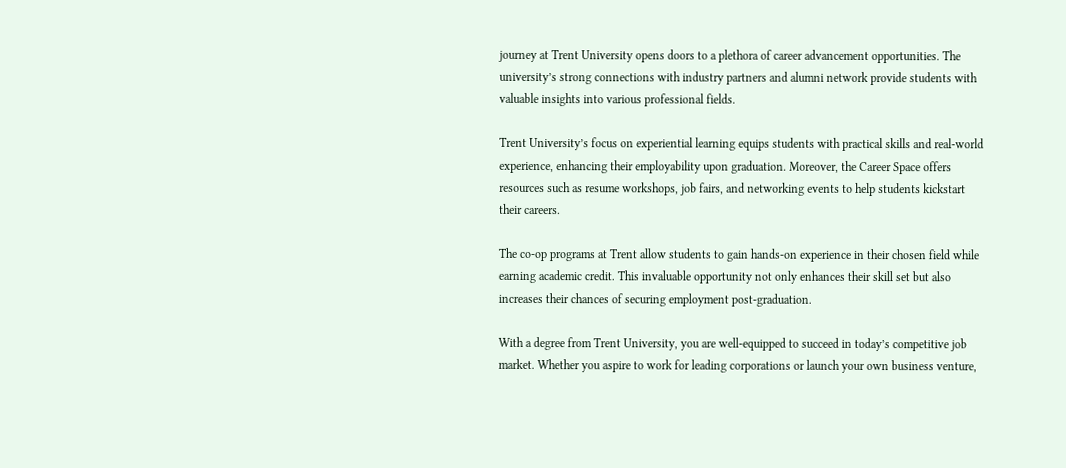journey at Trent University opens doors to a plethora of career advancement opportunities. The university’s strong connections with industry partners and alumni network provide students with valuable insights into various professional fields.

Trent University’s focus on experiential learning equips students with practical skills and real-world experience, enhancing their employability upon graduation. Moreover, the Career Space offers resources such as resume workshops, job fairs, and networking events to help students kickstart their careers.

The co-op programs at Trent allow students to gain hands-on experience in their chosen field while earning academic credit. This invaluable opportunity not only enhances their skill set but also increases their chances of securing employment post-graduation.

With a degree from Trent University, you are well-equipped to succeed in today’s competitive job market. Whether you aspire to work for leading corporations or launch your own business venture,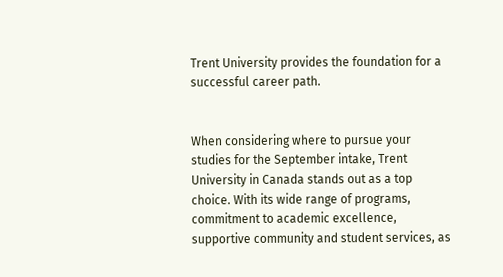Trent University provides the foundation for a successful career path.


When considering where to pursue your studies for the September intake, Trent University in Canada stands out as a top choice. With its wide range of programs, commitment to academic excellence, supportive community and student services, as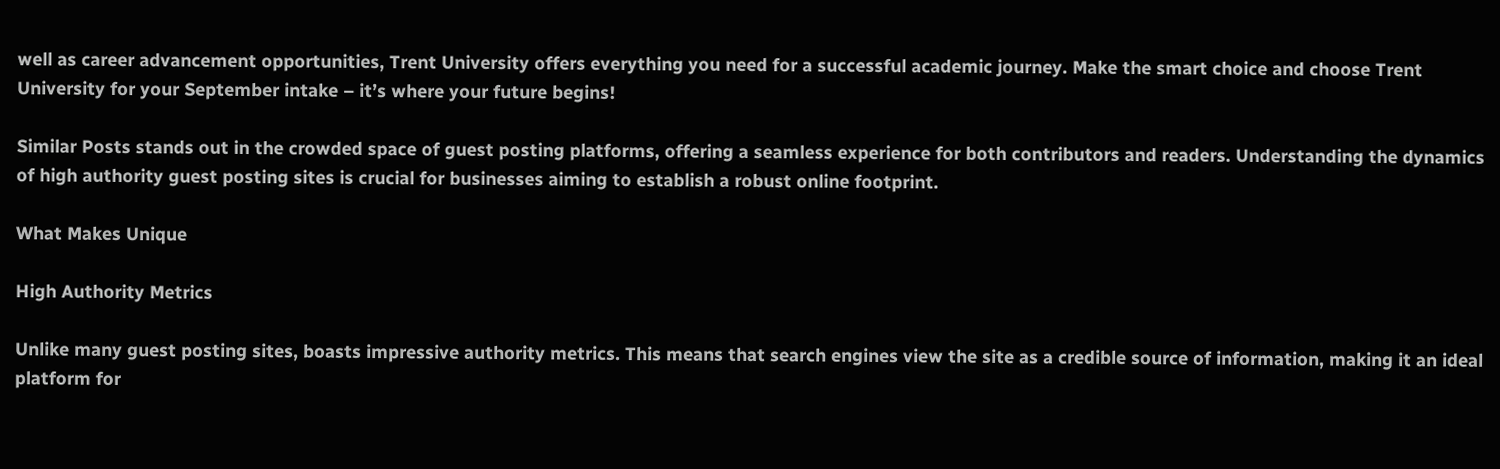well as career advancement opportunities, Trent University offers everything you need for a successful academic journey. Make the smart choice and choose Trent University for your September intake – it’s where your future begins!

Similar Posts stands out in the crowded space of guest posting platforms, offering a seamless experience for both contributors and readers. Understanding the dynamics of high authority guest posting sites is crucial for businesses aiming to establish a robust online footprint.

What Makes Unique

High Authority Metrics

Unlike many guest posting sites, boasts impressive authority metrics. This means that search engines view the site as a credible source of information, making it an ideal platform for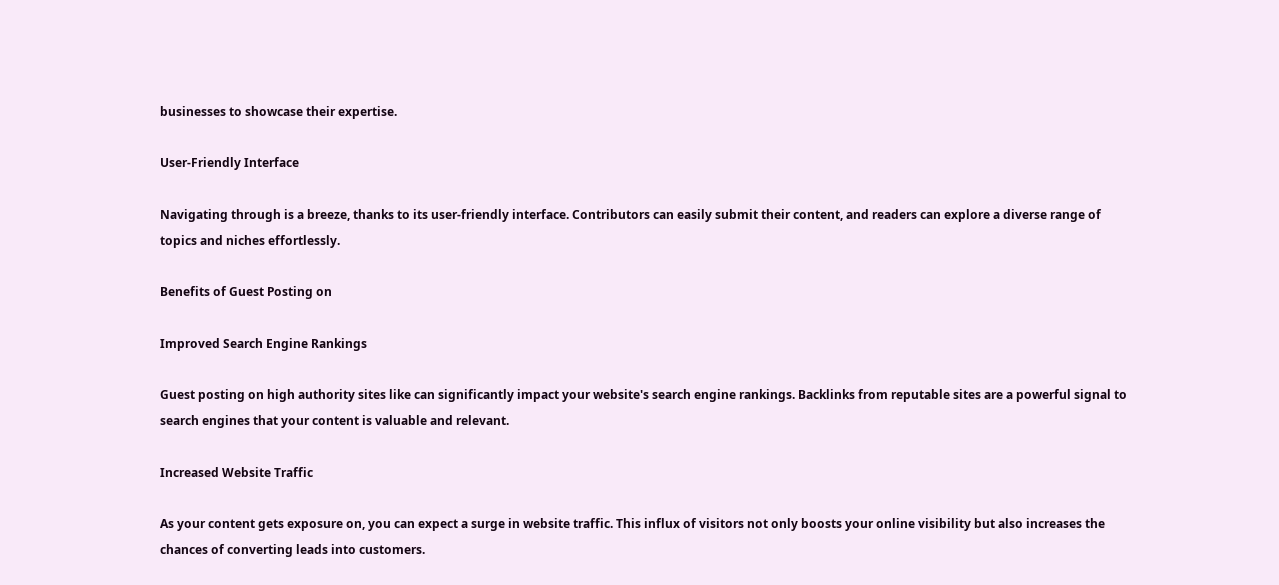businesses to showcase their expertise.

User-Friendly Interface

Navigating through is a breeze, thanks to its user-friendly interface. Contributors can easily submit their content, and readers can explore a diverse range of topics and niches effortlessly.

Benefits of Guest Posting on

Improved Search Engine Rankings

Guest posting on high authority sites like can significantly impact your website's search engine rankings. Backlinks from reputable sites are a powerful signal to search engines that your content is valuable and relevant.

Increased Website Traffic

As your content gets exposure on, you can expect a surge in website traffic. This influx of visitors not only boosts your online visibility but also increases the chances of converting leads into customers.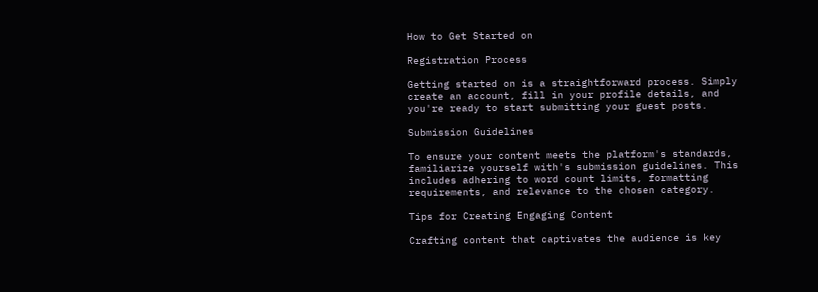How to Get Started on

Registration Process

Getting started on is a straightforward process. Simply create an account, fill in your profile details, and you're ready to start submitting your guest posts.

Submission Guidelines

To ensure your content meets the platform's standards, familiarize yourself with's submission guidelines. This includes adhering to word count limits, formatting requirements, and relevance to the chosen category.

Tips for Creating Engaging Content

Crafting content that captivates the audience is key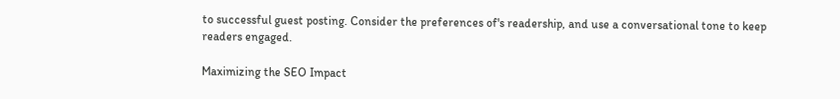to successful guest posting. Consider the preferences of's readership, and use a conversational tone to keep readers engaged.

Maximizing the SEO Impact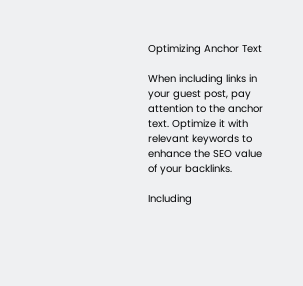Optimizing Anchor Text

When including links in your guest post, pay attention to the anchor text. Optimize it with relevant keywords to enhance the SEO value of your backlinks.

Including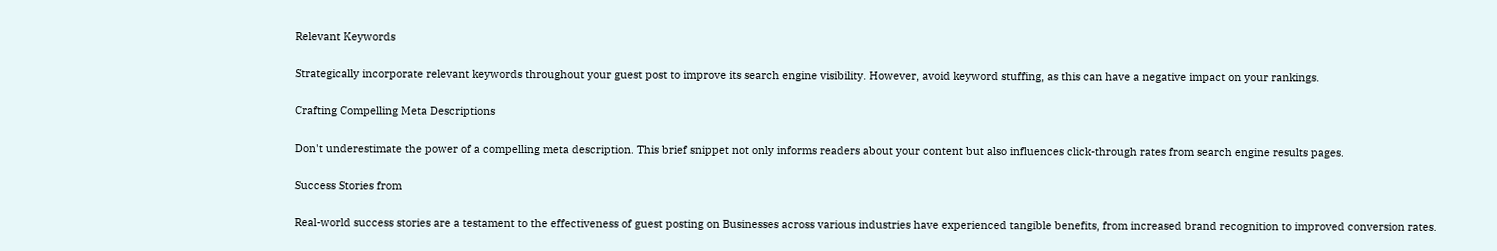Relevant Keywords

Strategically incorporate relevant keywords throughout your guest post to improve its search engine visibility. However, avoid keyword stuffing, as this can have a negative impact on your rankings.

Crafting Compelling Meta Descriptions

Don't underestimate the power of a compelling meta description. This brief snippet not only informs readers about your content but also influences click-through rates from search engine results pages.

Success Stories from

Real-world success stories are a testament to the effectiveness of guest posting on Businesses across various industries have experienced tangible benefits, from increased brand recognition to improved conversion rates.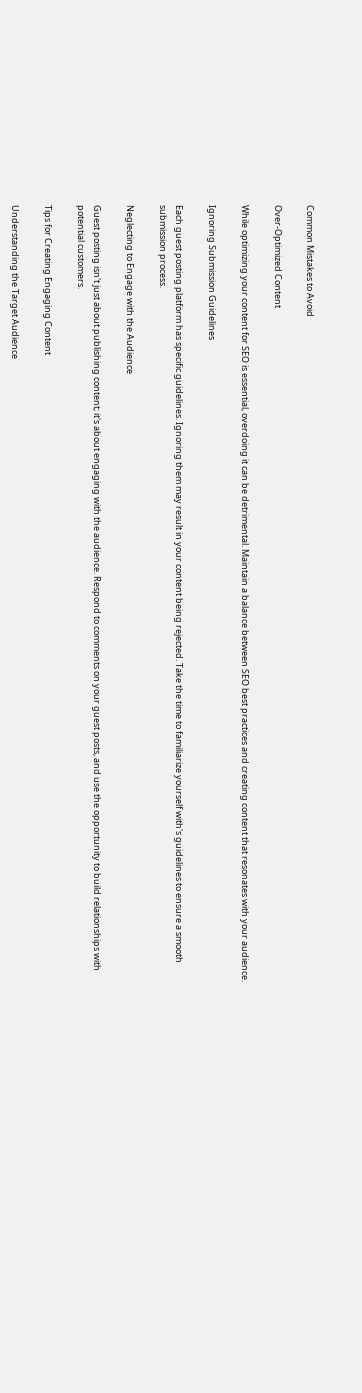Common Mistakes to Avoid

Over-Optimized Content

While optimizing your content for SEO is essential, overdoing it can be detrimental. Maintain a balance between SEO best practices and creating content that resonates with your audience.

Ignoring Submission Guidelines

Each guest posting platform has specific guidelines. Ignoring them may result in your content being rejected. Take the time to familiarize yourself with's guidelines to ensure a smooth submission process.

Neglecting to Engage with the Audience

Guest posting isn't just about publishing content; it's about engaging with the audience. Respond to comments on your guest posts, and use the opportunity to build relationships with potential customers.

Tips for Creating Engaging Content

Understanding the Target Audience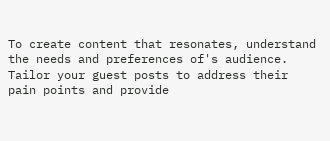To create content that resonates, understand the needs and preferences of's audience. Tailor your guest posts to address their pain points and provide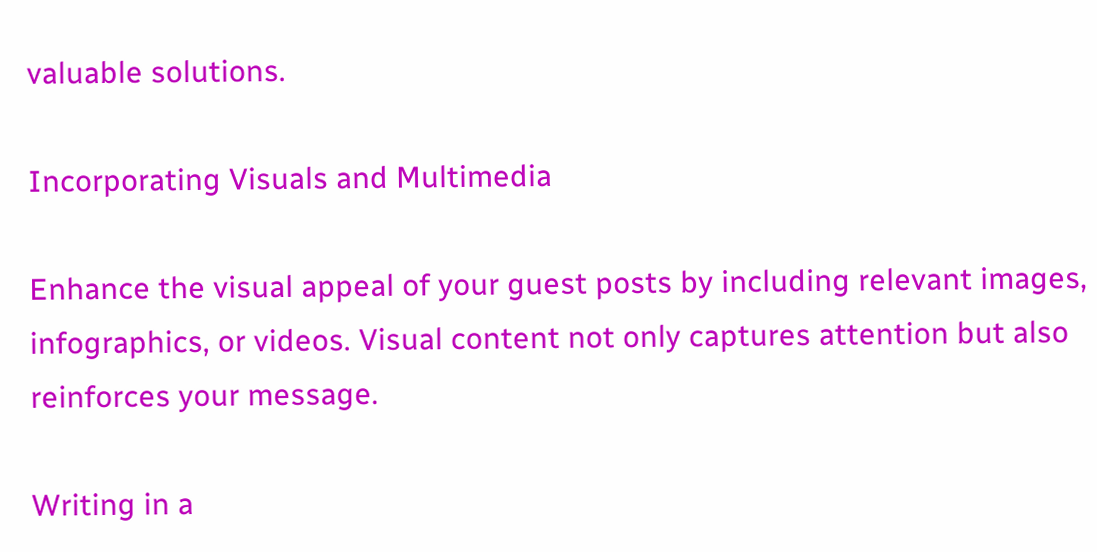valuable solutions.

Incorporating Visuals and Multimedia

Enhance the visual appeal of your guest posts by including relevant images, infographics, or videos. Visual content not only captures attention but also reinforces your message.

Writing in a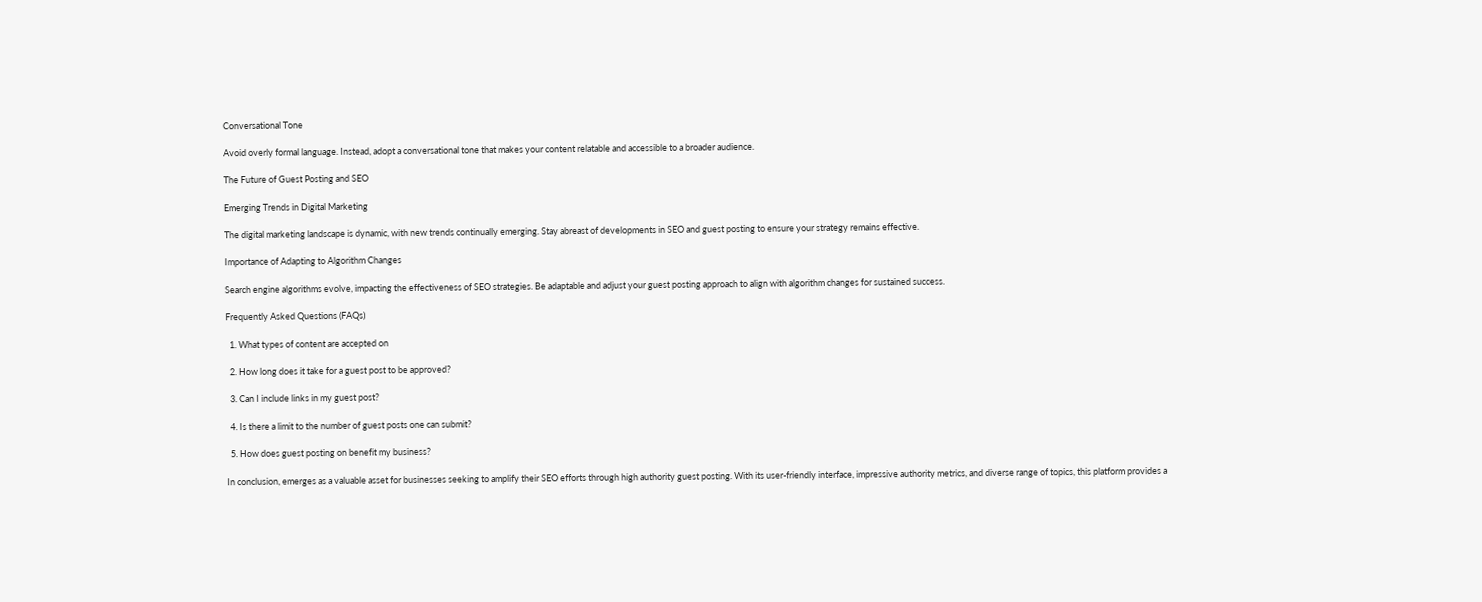Conversational Tone

Avoid overly formal language. Instead, adopt a conversational tone that makes your content relatable and accessible to a broader audience.

The Future of Guest Posting and SEO

Emerging Trends in Digital Marketing

The digital marketing landscape is dynamic, with new trends continually emerging. Stay abreast of developments in SEO and guest posting to ensure your strategy remains effective.

Importance of Adapting to Algorithm Changes

Search engine algorithms evolve, impacting the effectiveness of SEO strategies. Be adaptable and adjust your guest posting approach to align with algorithm changes for sustained success.

Frequently Asked Questions (FAQs)

  1. What types of content are accepted on

  2. How long does it take for a guest post to be approved?

  3. Can I include links in my guest post?

  4. Is there a limit to the number of guest posts one can submit?

  5. How does guest posting on benefit my business?

In conclusion, emerges as a valuable asset for businesses seeking to amplify their SEO efforts through high authority guest posting. With its user-friendly interface, impressive authority metrics, and diverse range of topics, this platform provides a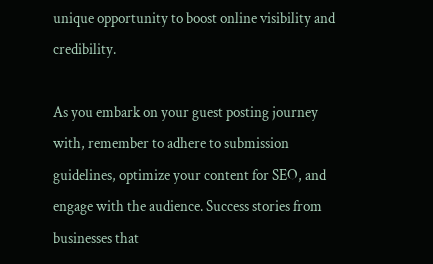unique opportunity to boost online visibility and credibility.

As you embark on your guest posting journey with, remember to adhere to submission guidelines, optimize your content for SEO, and engage with the audience. Success stories from businesses that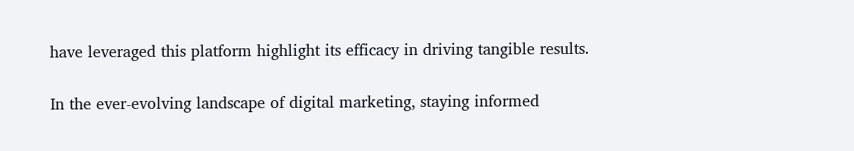have leveraged this platform highlight its efficacy in driving tangible results.

In the ever-evolving landscape of digital marketing, staying informed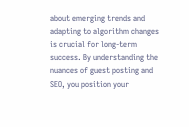about emerging trends and adapting to algorithm changes is crucial for long-term success. By understanding the nuances of guest posting and SEO, you position your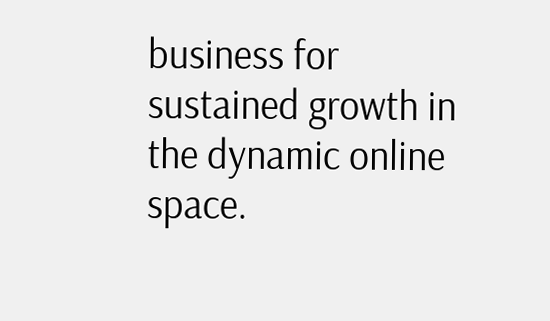business for sustained growth in the dynamic online space.